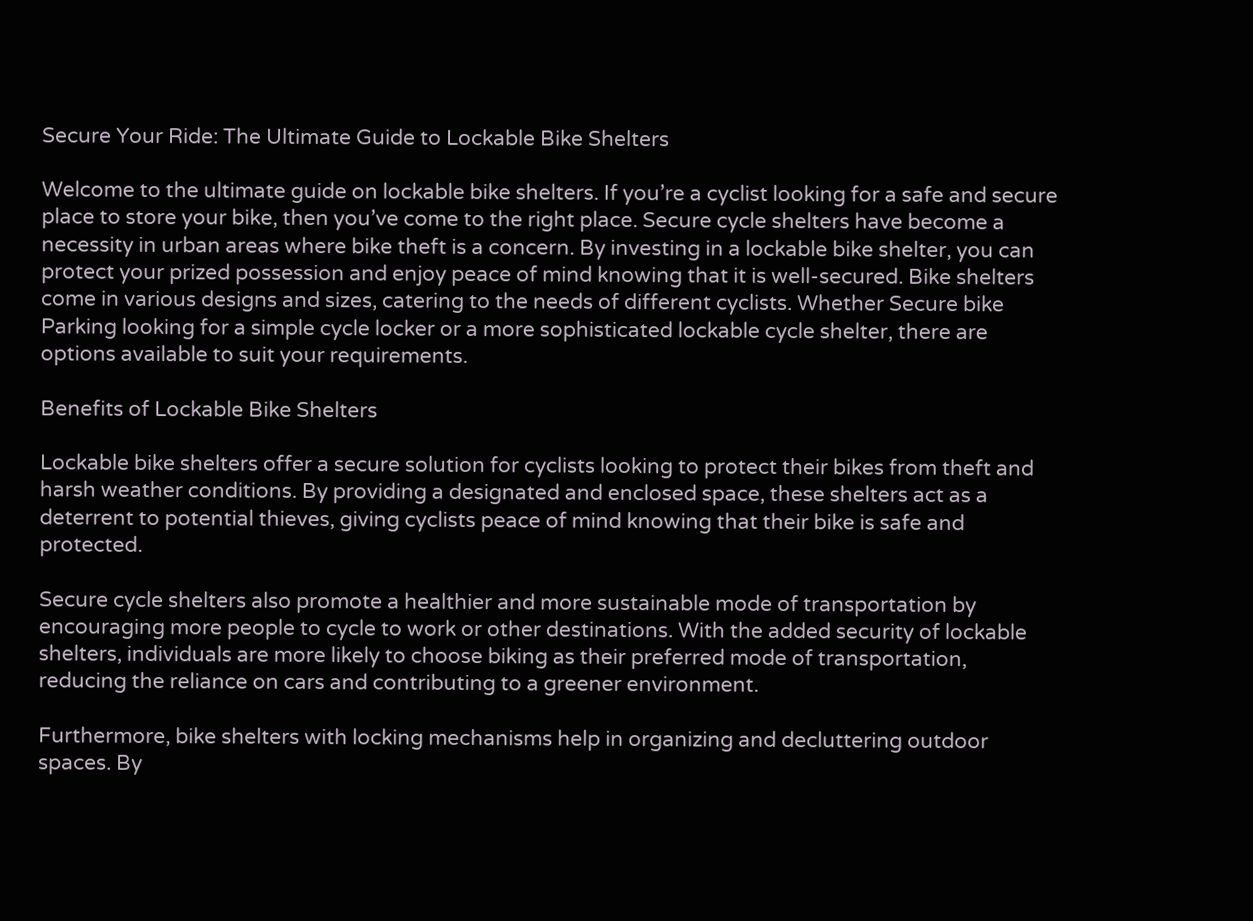Secure Your Ride: The Ultimate Guide to Lockable Bike Shelters

Welcome to the ultimate guide on lockable bike shelters. If you’re a cyclist looking for a safe and secure place to store your bike, then you’ve come to the right place. Secure cycle shelters have become a necessity in urban areas where bike theft is a concern. By investing in a lockable bike shelter, you can protect your prized possession and enjoy peace of mind knowing that it is well-secured. Bike shelters come in various designs and sizes, catering to the needs of different cyclists. Whether Secure bike Parking looking for a simple cycle locker or a more sophisticated lockable cycle shelter, there are options available to suit your requirements.

Benefits of Lockable Bike Shelters

Lockable bike shelters offer a secure solution for cyclists looking to protect their bikes from theft and harsh weather conditions. By providing a designated and enclosed space, these shelters act as a deterrent to potential thieves, giving cyclists peace of mind knowing that their bike is safe and protected.

Secure cycle shelters also promote a healthier and more sustainable mode of transportation by encouraging more people to cycle to work or other destinations. With the added security of lockable shelters, individuals are more likely to choose biking as their preferred mode of transportation, reducing the reliance on cars and contributing to a greener environment.

Furthermore, bike shelters with locking mechanisms help in organizing and decluttering outdoor spaces. By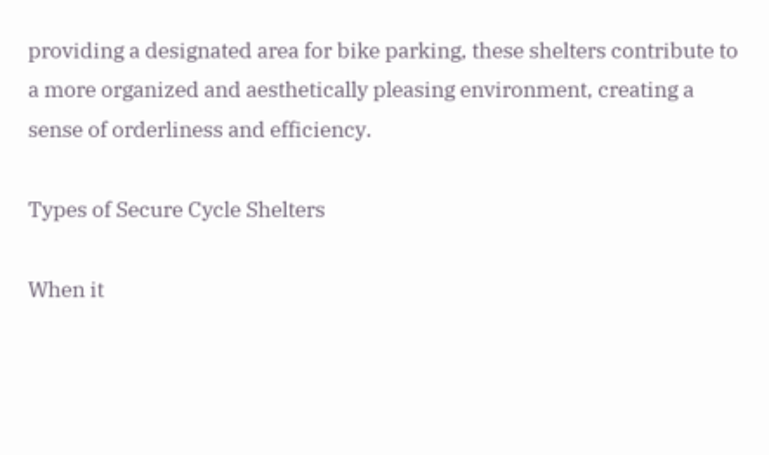providing a designated area for bike parking, these shelters contribute to a more organized and aesthetically pleasing environment, creating a sense of orderliness and efficiency.

Types of Secure Cycle Shelters

When it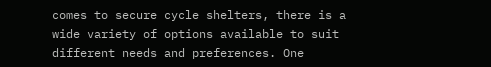comes to secure cycle shelters, there is a wide variety of options available to suit different needs and preferences. One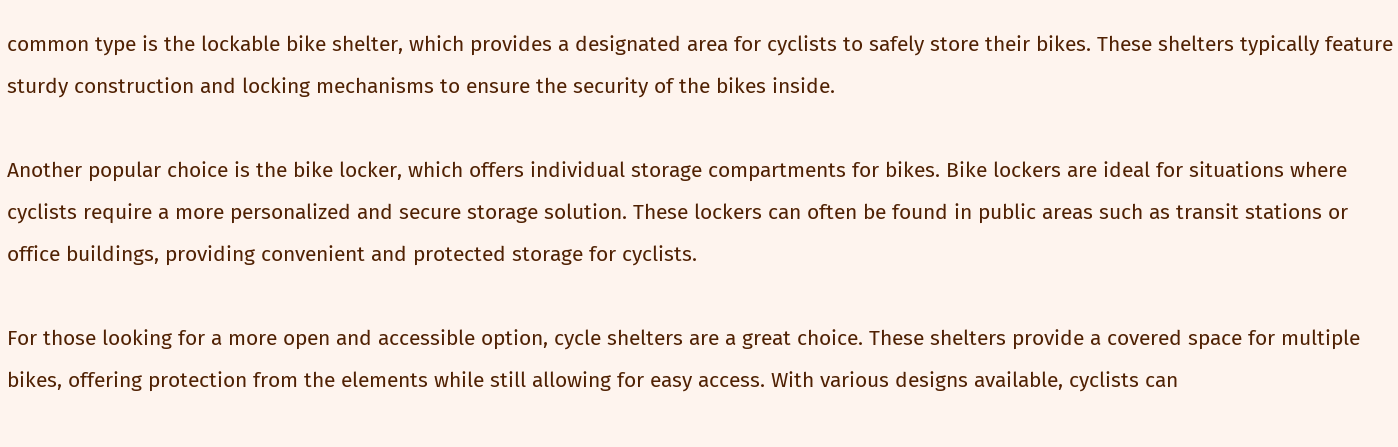common type is the lockable bike shelter, which provides a designated area for cyclists to safely store their bikes. These shelters typically feature sturdy construction and locking mechanisms to ensure the security of the bikes inside.

Another popular choice is the bike locker, which offers individual storage compartments for bikes. Bike lockers are ideal for situations where cyclists require a more personalized and secure storage solution. These lockers can often be found in public areas such as transit stations or office buildings, providing convenient and protected storage for cyclists.

For those looking for a more open and accessible option, cycle shelters are a great choice. These shelters provide a covered space for multiple bikes, offering protection from the elements while still allowing for easy access. With various designs available, cyclists can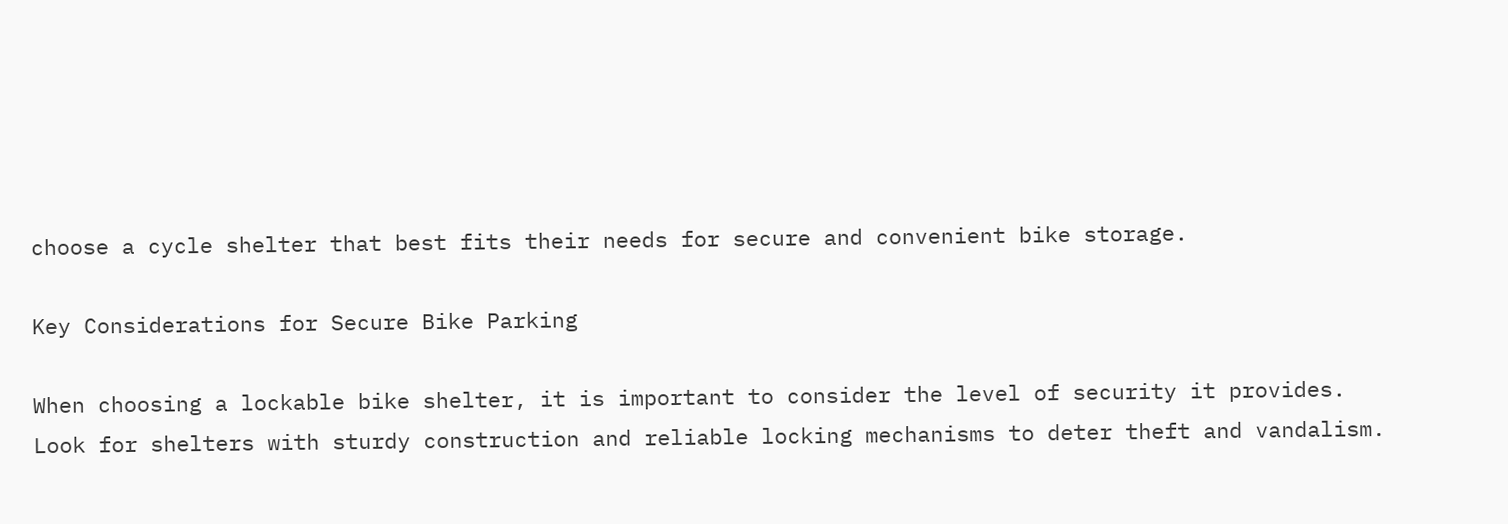choose a cycle shelter that best fits their needs for secure and convenient bike storage.

Key Considerations for Secure Bike Parking

When choosing a lockable bike shelter, it is important to consider the level of security it provides. Look for shelters with sturdy construction and reliable locking mechanisms to deter theft and vandalism.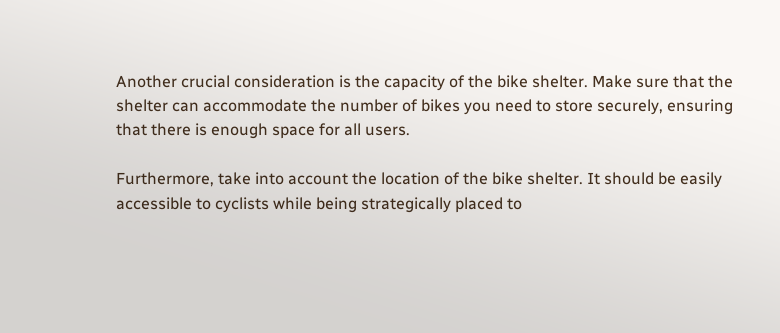Another crucial consideration is the capacity of the bike shelter. Make sure that the shelter can accommodate the number of bikes you need to store securely, ensuring that there is enough space for all users.

Furthermore, take into account the location of the bike shelter. It should be easily accessible to cyclists while being strategically placed to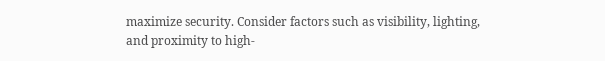maximize security. Consider factors such as visibility, lighting, and proximity to high-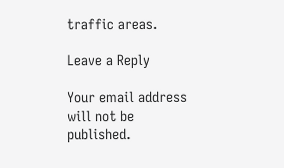traffic areas.

Leave a Reply

Your email address will not be published.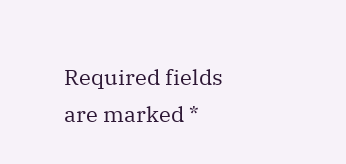Required fields are marked *